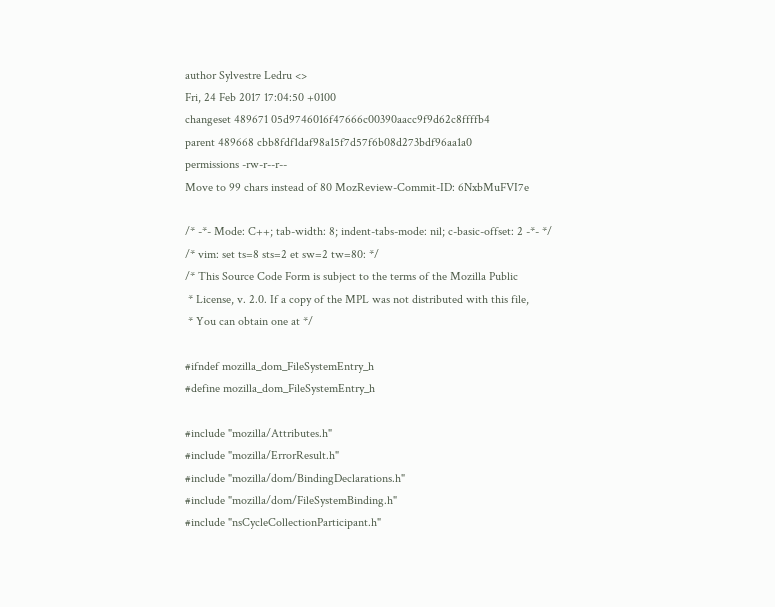author Sylvestre Ledru <>
Fri, 24 Feb 2017 17:04:50 +0100
changeset 489671 05d9746016f47666c00390aacc9f9d62c8ffffb4
parent 489668 cbb8fdf1daf98a15f7d57f6b08d273bdf96aa1a0
permissions -rw-r--r--
Move to 99 chars instead of 80 MozReview-Commit-ID: 6NxbMuFVI7e

/* -*- Mode: C++; tab-width: 8; indent-tabs-mode: nil; c-basic-offset: 2 -*- */
/* vim: set ts=8 sts=2 et sw=2 tw=80: */
/* This Source Code Form is subject to the terms of the Mozilla Public
 * License, v. 2.0. If a copy of the MPL was not distributed with this file,
 * You can obtain one at */

#ifndef mozilla_dom_FileSystemEntry_h
#define mozilla_dom_FileSystemEntry_h

#include "mozilla/Attributes.h"
#include "mozilla/ErrorResult.h"
#include "mozilla/dom/BindingDeclarations.h"
#include "mozilla/dom/FileSystemBinding.h"
#include "nsCycleCollectionParticipant.h"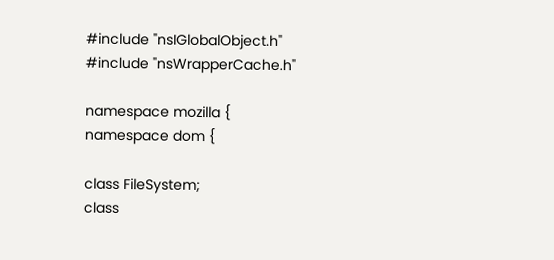#include "nsIGlobalObject.h"
#include "nsWrapperCache.h"

namespace mozilla {
namespace dom {

class FileSystem;
class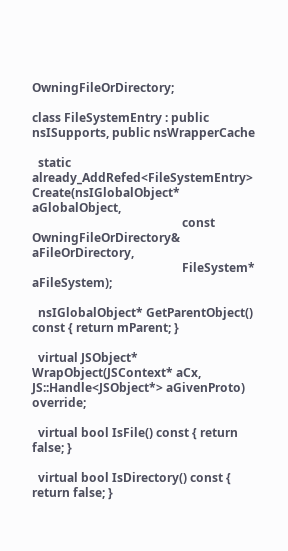OwningFileOrDirectory;

class FileSystemEntry : public nsISupports, public nsWrapperCache

  static already_AddRefed<FileSystemEntry> Create(nsIGlobalObject* aGlobalObject,
                                                  const OwningFileOrDirectory& aFileOrDirectory,
                                                  FileSystem* aFileSystem);

  nsIGlobalObject* GetParentObject() const { return mParent; }

  virtual JSObject* WrapObject(JSContext* aCx, JS::Handle<JSObject*> aGivenProto) override;

  virtual bool IsFile() const { return false; }

  virtual bool IsDirectory() const { return false; }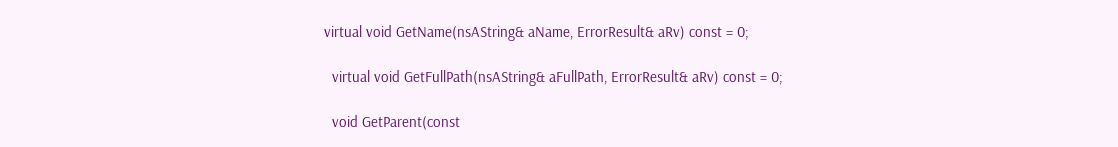virtual void GetName(nsAString& aName, ErrorResult& aRv) const = 0;

  virtual void GetFullPath(nsAString& aFullPath, ErrorResult& aRv) const = 0;

  void GetParent(const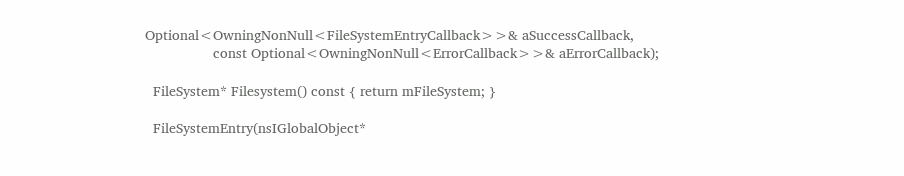Optional<OwningNonNull<FileSystemEntryCallback>>& aSuccessCallback,
                 const Optional<OwningNonNull<ErrorCallback>>& aErrorCallback);

  FileSystem* Filesystem() const { return mFileSystem; }

  FileSystemEntry(nsIGlobalObject*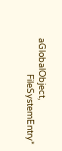aGlobalObject,
                  FileSystemEntry*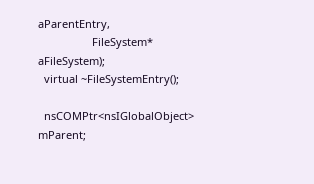aParentEntry,
                  FileSystem* aFileSystem);
  virtual ~FileSystemEntry();

  nsCOMPtr<nsIGlobalObject> mParent;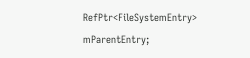RefPtr<FileSystemEntry> mParentEntry;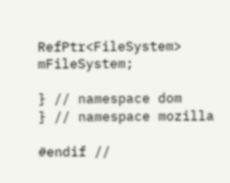RefPtr<FileSystem> mFileSystem;

} // namespace dom
} // namespace mozilla

#endif //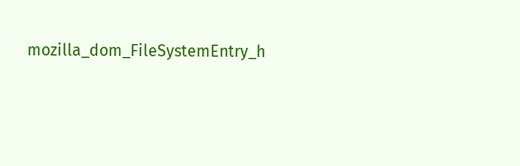mozilla_dom_FileSystemEntry_h